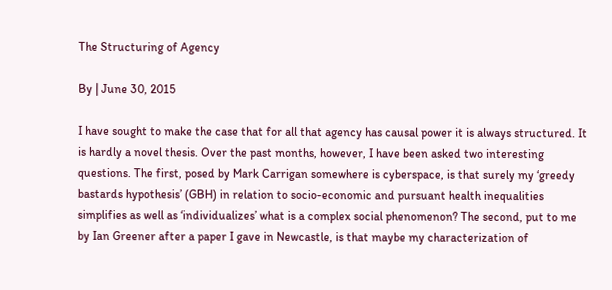The Structuring of Agency

By | June 30, 2015

I have sought to make the case that for all that agency has causal power it is always structured. It is hardly a novel thesis. Over the past months, however, I have been asked two interesting questions. The first, posed by Mark Carrigan somewhere is cyberspace, is that surely my ‘greedy bastards hypothesis’ (GBH) in relation to socio-economic and pursuant health inequalities simplifies as well as ‘individualizes’ what is a complex social phenomenon? The second, put to me by Ian Greener after a paper I gave in Newcastle, is that maybe my characterization of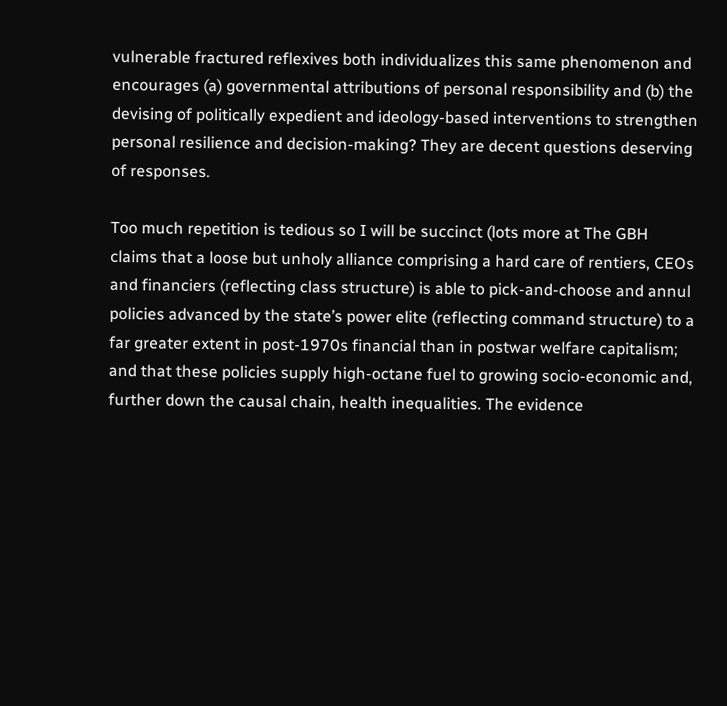vulnerable fractured reflexives both individualizes this same phenomenon and encourages (a) governmental attributions of personal responsibility and (b) the devising of politically expedient and ideology-based interventions to strengthen personal resilience and decision-making? They are decent questions deserving of responses.

Too much repetition is tedious so I will be succinct (lots more at The GBH claims that a loose but unholy alliance comprising a hard care of rentiers, CEOs and financiers (reflecting class structure) is able to pick-and-choose and annul policies advanced by the state’s power elite (reflecting command structure) to a far greater extent in post-1970s financial than in postwar welfare capitalism; and that these policies supply high-octane fuel to growing socio-economic and, further down the causal chain, health inequalities. The evidence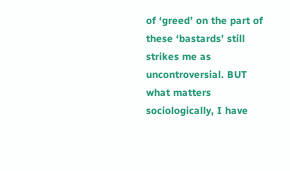of ‘greed’ on the part of these ‘bastards’ still strikes me as uncontroversial. BUT what matters sociologically, I have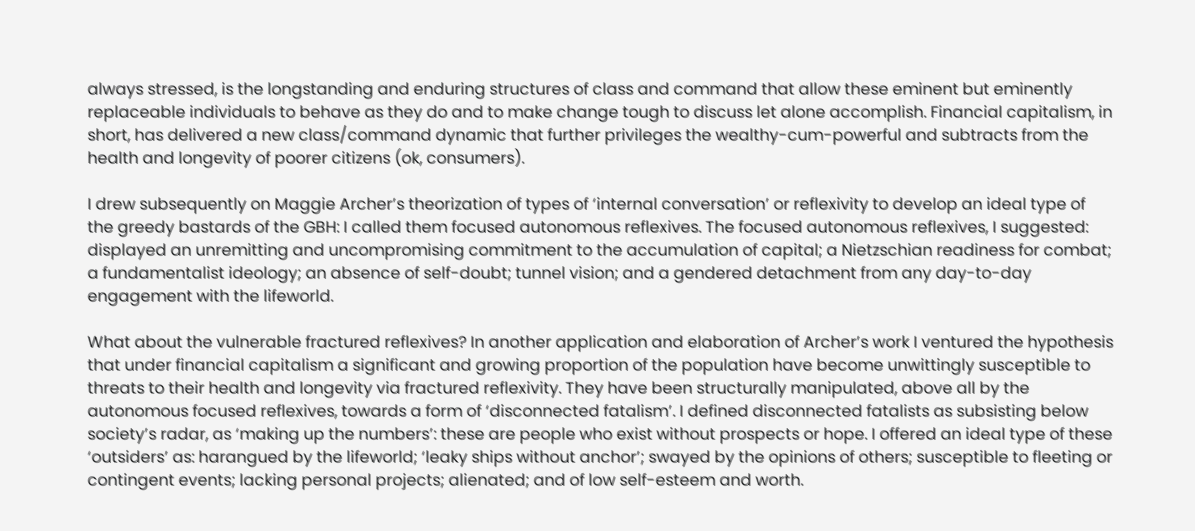always stressed, is the longstanding and enduring structures of class and command that allow these eminent but eminently replaceable individuals to behave as they do and to make change tough to discuss let alone accomplish. Financial capitalism, in short, has delivered a new class/command dynamic that further privileges the wealthy-cum-powerful and subtracts from the health and longevity of poorer citizens (ok, consumers).

I drew subsequently on Maggie Archer’s theorization of types of ‘internal conversation’ or reflexivity to develop an ideal type of the greedy bastards of the GBH: I called them focused autonomous reflexives. The focused autonomous reflexives, I suggested: displayed an unremitting and uncompromising commitment to the accumulation of capital; a Nietzschian readiness for combat; a fundamentalist ideology; an absence of self-doubt; tunnel vision; and a gendered detachment from any day-to-day engagement with the lifeworld.

What about the vulnerable fractured reflexives? In another application and elaboration of Archer’s work I ventured the hypothesis that under financial capitalism a significant and growing proportion of the population have become unwittingly susceptible to threats to their health and longevity via fractured reflexivity. They have been structurally manipulated, above all by the autonomous focused reflexives, towards a form of ‘disconnected fatalism’. I defined disconnected fatalists as subsisting below society’s radar, as ‘making up the numbers’: these are people who exist without prospects or hope. I offered an ideal type of these ‘outsiders’ as: harangued by the lifeworld; ‘leaky ships without anchor’; swayed by the opinions of others; susceptible to fleeting or contingent events; lacking personal projects; alienated; and of low self-esteem and worth.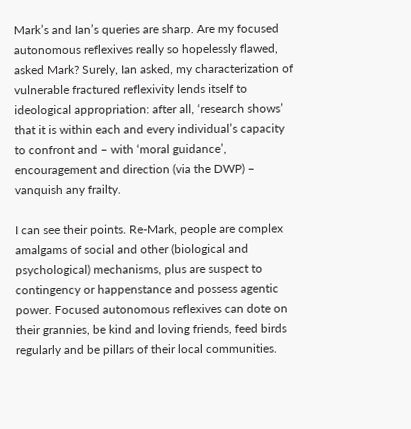Mark’s and Ian’s queries are sharp. Are my focused autonomous reflexives really so hopelessly flawed, asked Mark? Surely, Ian asked, my characterization of vulnerable fractured reflexivity lends itself to ideological appropriation: after all, ‘research shows’ that it is within each and every individual’s capacity to confront and – with ‘moral guidance’, encouragement and direction (via the DWP) – vanquish any frailty.

I can see their points. Re-Mark, people are complex amalgams of social and other (biological and psychological) mechanisms, plus are suspect to contingency or happenstance and possess agentic power. Focused autonomous reflexives can dote on their grannies, be kind and loving friends, feed birds regularly and be pillars of their local communities.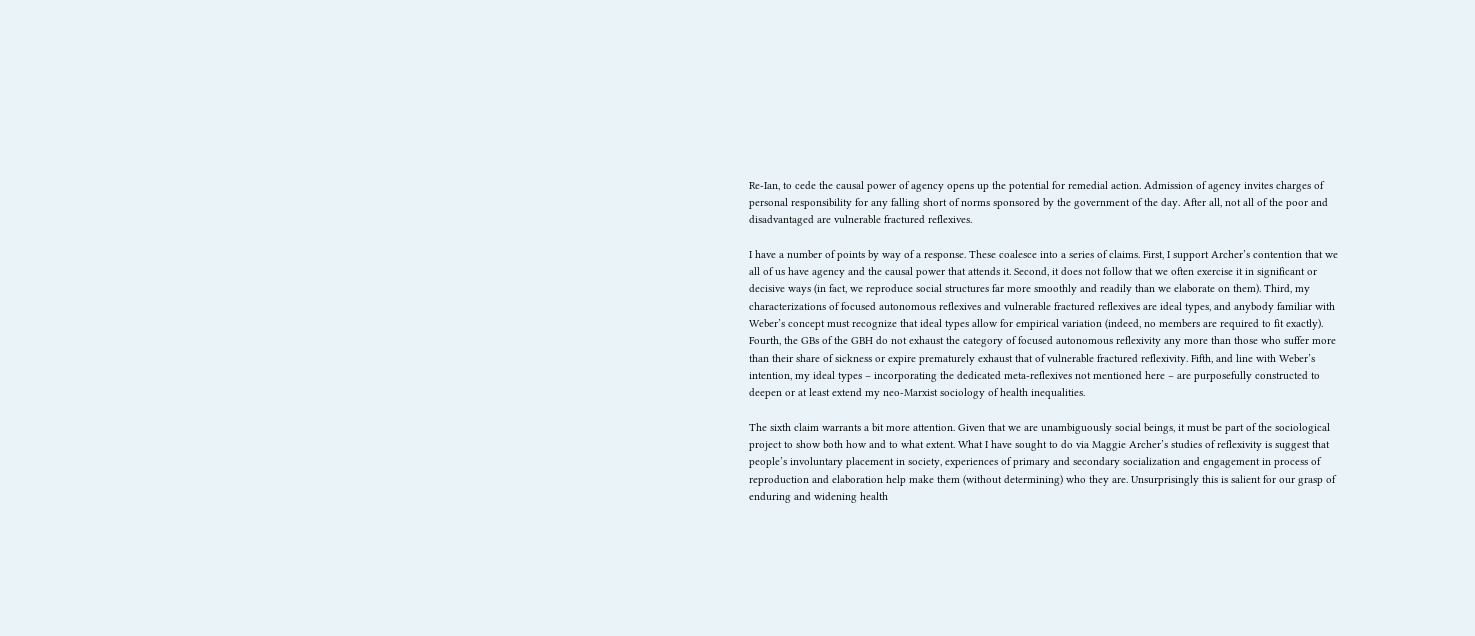Re-Ian, to cede the causal power of agency opens up the potential for remedial action. Admission of agency invites charges of personal responsibility for any falling short of norms sponsored by the government of the day. After all, not all of the poor and disadvantaged are vulnerable fractured reflexives.

I have a number of points by way of a response. These coalesce into a series of claims. First, I support Archer’s contention that we all of us have agency and the causal power that attends it. Second, it does not follow that we often exercise it in significant or decisive ways (in fact, we reproduce social structures far more smoothly and readily than we elaborate on them). Third, my characterizations of focused autonomous reflexives and vulnerable fractured reflexives are ideal types, and anybody familiar with Weber’s concept must recognize that ideal types allow for empirical variation (indeed, no members are required to fit exactly). Fourth, the GBs of the GBH do not exhaust the category of focused autonomous reflexivity any more than those who suffer more than their share of sickness or expire prematurely exhaust that of vulnerable fractured reflexivity. Fifth, and line with Weber’s intention, my ideal types – incorporating the dedicated meta-reflexives not mentioned here – are purposefully constructed to deepen or at least extend my neo-Marxist sociology of health inequalities.

The sixth claim warrants a bit more attention. Given that we are unambiguously social beings, it must be part of the sociological project to show both how and to what extent. What I have sought to do via Maggie Archer’s studies of reflexivity is suggest that people’s involuntary placement in society, experiences of primary and secondary socialization and engagement in process of reproduction and elaboration help make them (without determining) who they are. Unsurprisingly this is salient for our grasp of enduring and widening health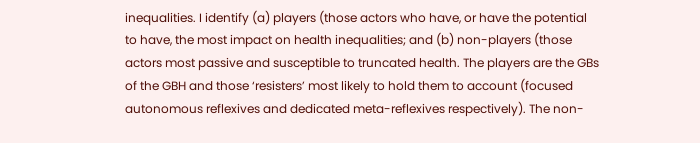inequalities. I identify (a) players (those actors who have, or have the potential to have, the most impact on health inequalities; and (b) non-players (those actors most passive and susceptible to truncated health. The players are the GBs of the GBH and those ‘resisters’ most likely to hold them to account (focused autonomous reflexives and dedicated meta-reflexives respectively). The non-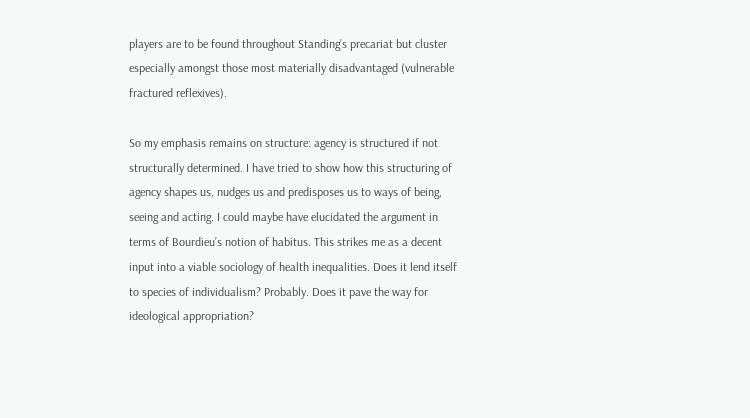players are to be found throughout Standing’s precariat but cluster especially amongst those most materially disadvantaged (vulnerable fractured reflexives).

So my emphasis remains on structure: agency is structured if not structurally determined. I have tried to show how this structuring of agency shapes us, nudges us and predisposes us to ways of being, seeing and acting. I could maybe have elucidated the argument in terms of Bourdieu’s notion of habitus. This strikes me as a decent input into a viable sociology of health inequalities. Does it lend itself to species of individualism? Probably. Does it pave the way for ideological appropriation?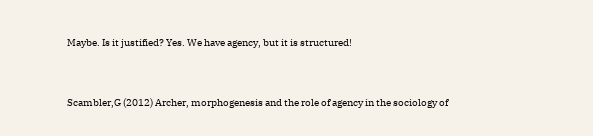Maybe. Is it justified? Yes. We have agency, but it is structured!


Scambler,G (2012) Archer, morphogenesis and the role of agency in the sociology of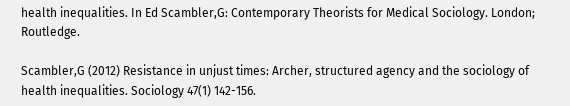health inequalities. In Ed Scambler,G: Contemporary Theorists for Medical Sociology. London; Routledge.

Scambler,G (2012) Resistance in unjust times: Archer, structured agency and the sociology of health inequalities. Sociology 47(1) 142-156.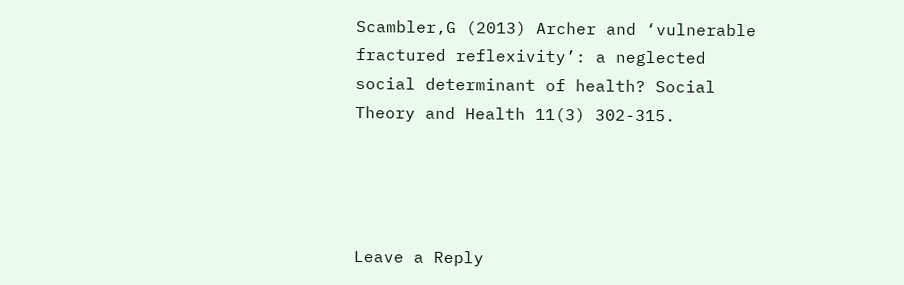Scambler,G (2013) Archer and ‘vulnerable fractured reflexivity’: a neglected social determinant of health? Social Theory and Health 11(3) 302-315.




Leave a Reply